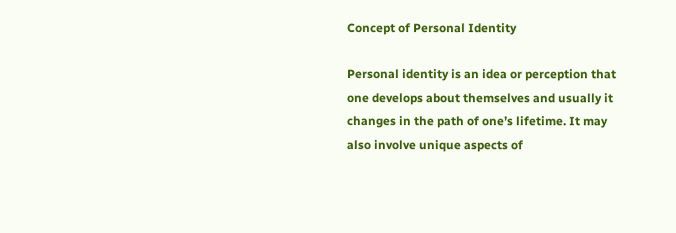Concept of Personal Identity

Personal identity is an idea or perception that one develops about themselves and usually it changes in the path of one’s lifetime. It may also involve unique aspects of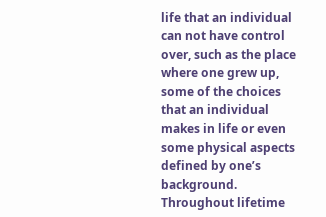life that an individual can not have control over, such as the place where one grew up, some of the choices that an individual makes in life or even some physical aspects defined by one’s background. Throughout lifetime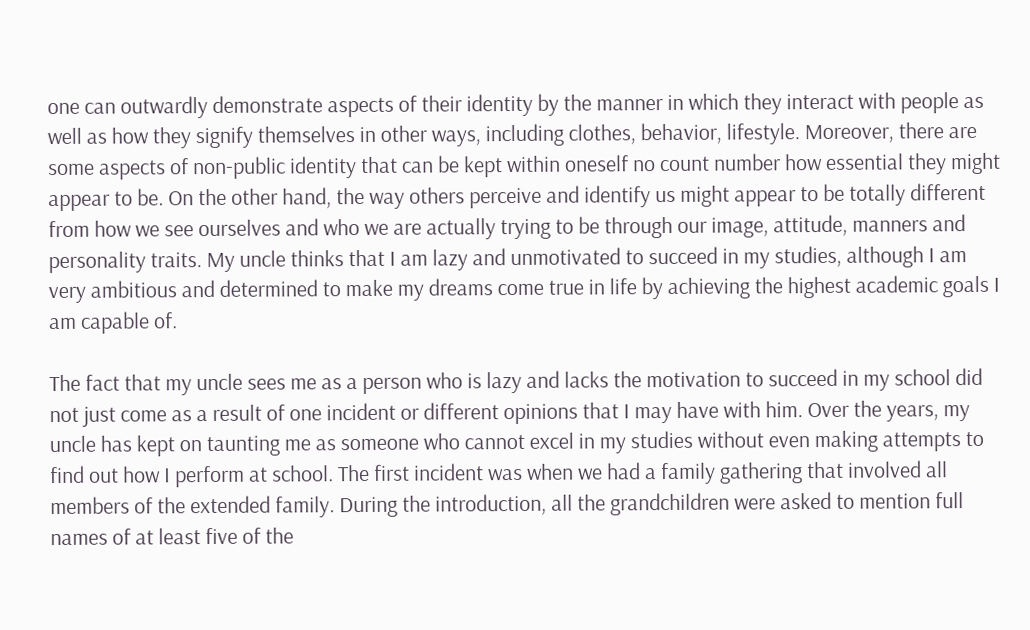one can outwardly demonstrate aspects of their identity by the manner in which they interact with people as well as how they signify themselves in other ways, including clothes, behavior, lifestyle. Moreover, there are some aspects of non-public identity that can be kept within oneself no count number how essential they might appear to be. On the other hand, the way others perceive and identify us might appear to be totally different from how we see ourselves and who we are actually trying to be through our image, attitude, manners and personality traits. My uncle thinks that I am lazy and unmotivated to succeed in my studies, although I am very ambitious and determined to make my dreams come true in life by achieving the highest academic goals I am capable of.

The fact that my uncle sees me as a person who is lazy and lacks the motivation to succeed in my school did not just come as a result of one incident or different opinions that I may have with him. Over the years, my uncle has kept on taunting me as someone who cannot excel in my studies without even making attempts to find out how I perform at school. The first incident was when we had a family gathering that involved all members of the extended family. During the introduction, all the grandchildren were asked to mention full names of at least five of the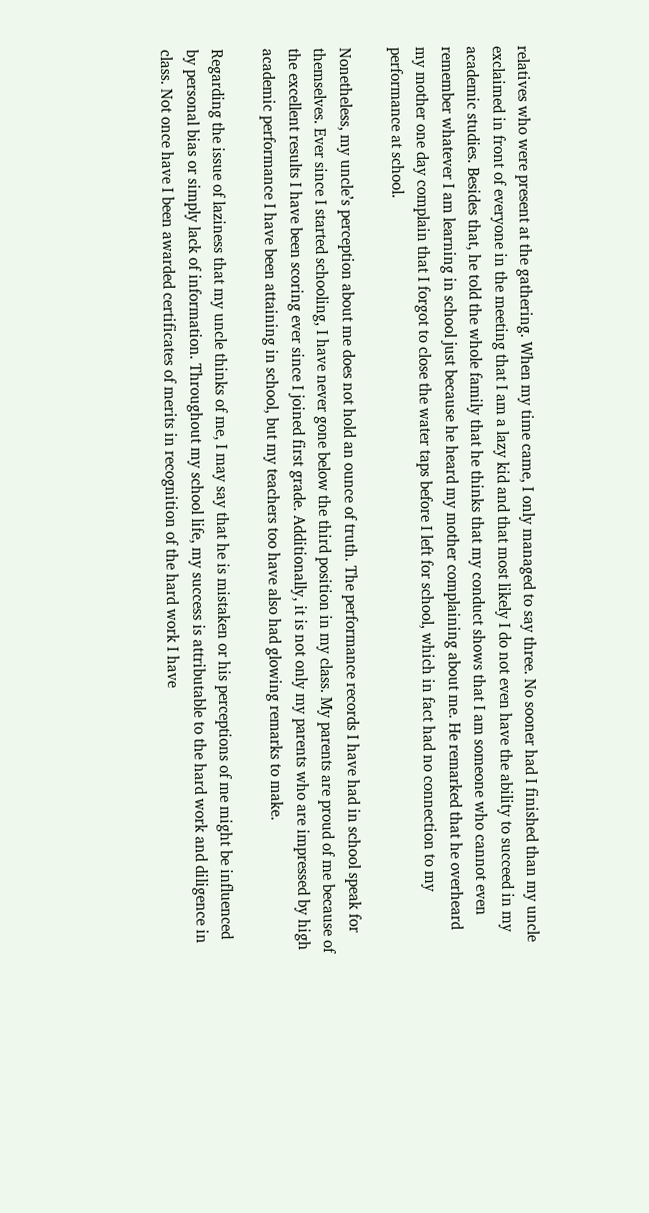relatives who were present at the gathering. When my time came, I only managed to say three. No sooner had I finished than my uncle exclaimed in front of everyone in the meeting that I am a lazy kid and that most likely I do not even have the ability to succeed in my academic studies. Besides that, he told the whole family that he thinks that my conduct shows that I am someone who cannot even remember whatever I am learning in school just because he heard my mother complaining about me. He remarked that he overheard my mother one day complain that I forgot to close the water taps before I left for school, which in fact had no connection to my performance at school.

Nonetheless, my uncle’s perception about me does not hold an ounce of truth. The performance records I have had in school speak for themselves. Ever since I started schooling, I have never gone below the third position in my class. My parents are proud of me because of the excellent results I have been scoring ever since I joined first grade. Additionally, it is not only my parents who are impressed by high academic performance I have been attaining in school, but my teachers too have also had glowing remarks to make.

Regarding the issue of laziness that my uncle thinks of me, I may say that he is mistaken or his perceptions of me might be influenced by personal bias or simply lack of information. Throughout my school life, my success is attributable to the hard work and diligence in class. Not once have I been awarded certificates of merits in recognition of the hard work I have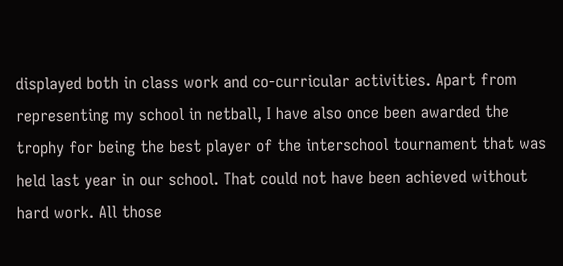displayed both in class work and co-curricular activities. Apart from representing my school in netball, I have also once been awarded the trophy for being the best player of the interschool tournament that was held last year in our school. That could not have been achieved without hard work. All those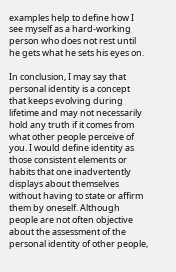examples help to define how I see myself as a hard-working person who does not rest until he gets what he sets his eyes on.

In conclusion, I may say that personal identity is a concept that keeps evolving during lifetime and may not necessarily hold any truth if it comes from what other people perceive of you. I would define identity as those consistent elements or habits that one inadvertently displays about themselves without having to state or affirm them by oneself. Although people are not often objective about the assessment of the personal identity of other people,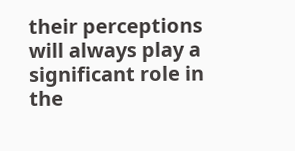their perceptions will always play a significant role in the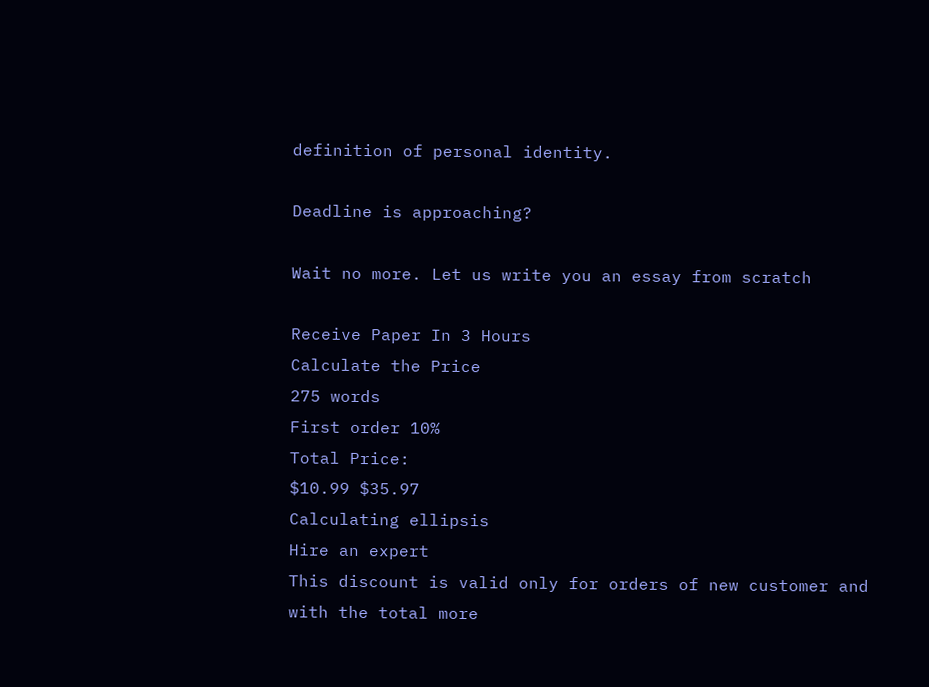definition of personal identity.

Deadline is approaching?

Wait no more. Let us write you an essay from scratch

Receive Paper In 3 Hours
Calculate the Price
275 words
First order 10%
Total Price:
$10.99 $35.97
Calculating ellipsis
Hire an expert
This discount is valid only for orders of new customer and with the total more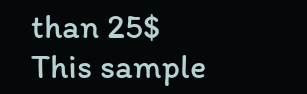than 25$
This sample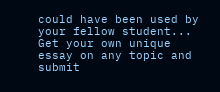could have been used by your fellow student... Get your own unique essay on any topic and submit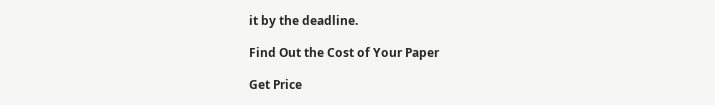it by the deadline.

Find Out the Cost of Your Paper

Get Price